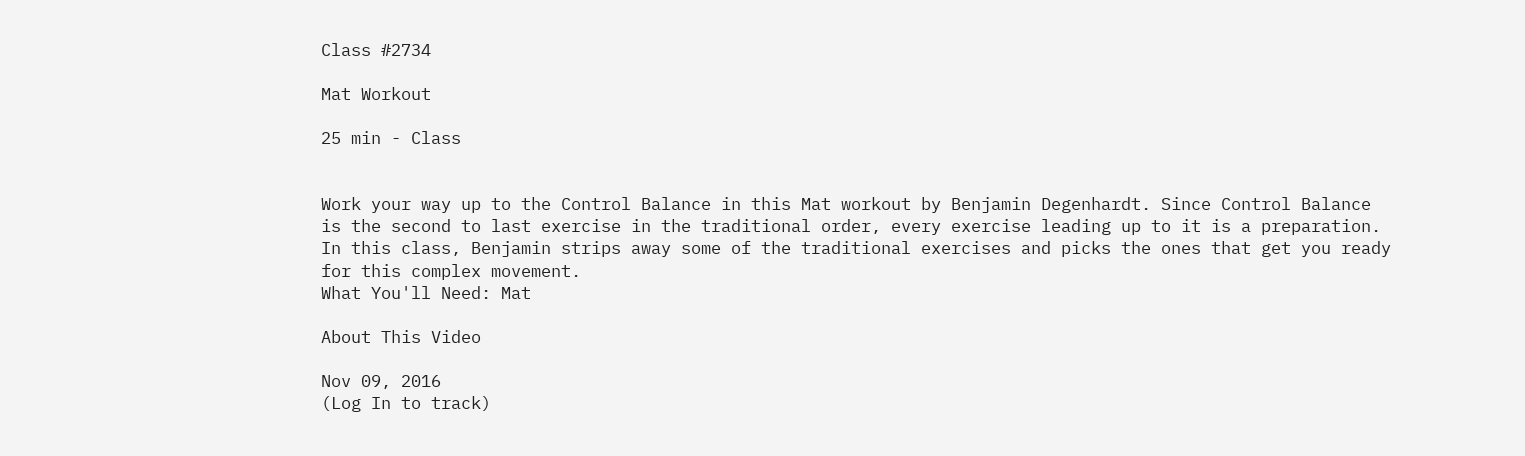Class #2734

Mat Workout

25 min - Class


Work your way up to the Control Balance in this Mat workout by Benjamin Degenhardt. Since Control Balance is the second to last exercise in the traditional order, every exercise leading up to it is a preparation. In this class, Benjamin strips away some of the traditional exercises and picks the ones that get you ready for this complex movement.
What You'll Need: Mat

About This Video

Nov 09, 2016
(Log In to track)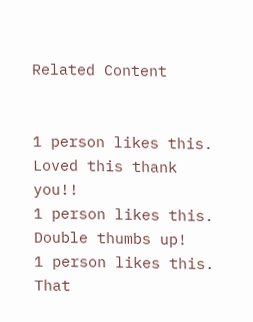Related Content


1 person likes this.
Loved this thank you!!
1 person likes this.
Double thumbs up!
1 person likes this.
That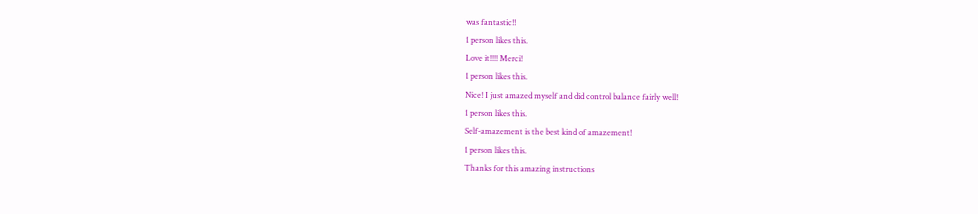was fantastic!!
1 person likes this.
Love it!!!! Merci!
1 person likes this.
Nice! I just amazed myself and did control balance fairly well!
1 person likes this.
Self-amazement is the best kind of amazement!
1 person likes this.
Thanks for this amazing instructions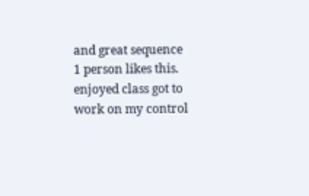and great sequence
1 person likes this.
enjoyed class got to work on my control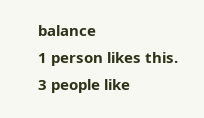balance
1 person likes this.
3 people like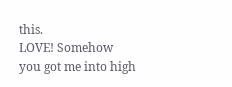this.
LOVE! Somehow you got me into high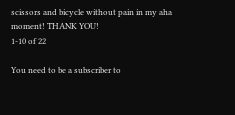scissors and bicycle without pain in my aha moment! THANK YOU!
1-10 of 22

You need to be a subscriber to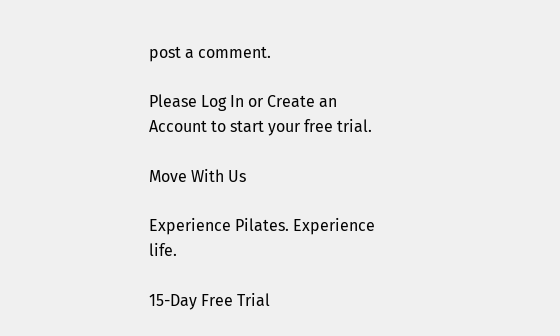post a comment.

Please Log In or Create an Account to start your free trial.

Move With Us

Experience Pilates. Experience life.

15-Day Free Trial